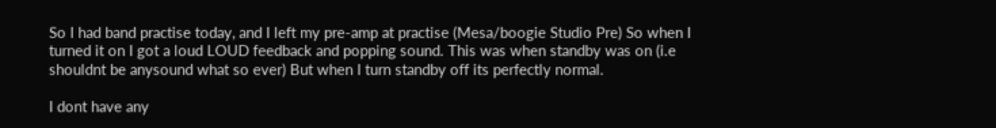So I had band practise today, and I left my pre-amp at practise (Mesa/boogie Studio Pre) So when I turned it on I got a loud LOUD feedback and popping sound. This was when standby was on (i.e shouldnt be anysound what so ever) But when I turn standby off its perfectly normal.

I dont have any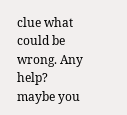clue what could be wrong. Any help?
maybe you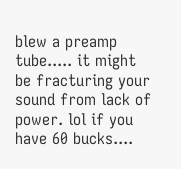blew a preamp tube..... it might be fracturing your sound from lack of power. lol if you have 60 bucks....